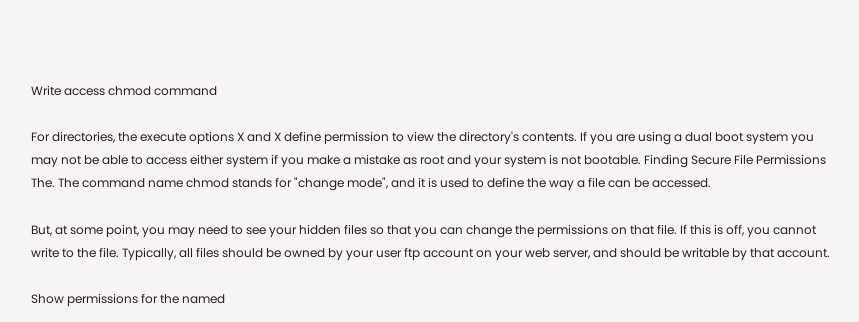Write access chmod command

For directories, the execute options X and X define permission to view the directory's contents. If you are using a dual boot system you may not be able to access either system if you make a mistake as root and your system is not bootable. Finding Secure File Permissions The. The command name chmod stands for "change mode", and it is used to define the way a file can be accessed.

But, at some point, you may need to see your hidden files so that you can change the permissions on that file. If this is off, you cannot write to the file. Typically, all files should be owned by your user ftp account on your web server, and should be writable by that account.

Show permissions for the named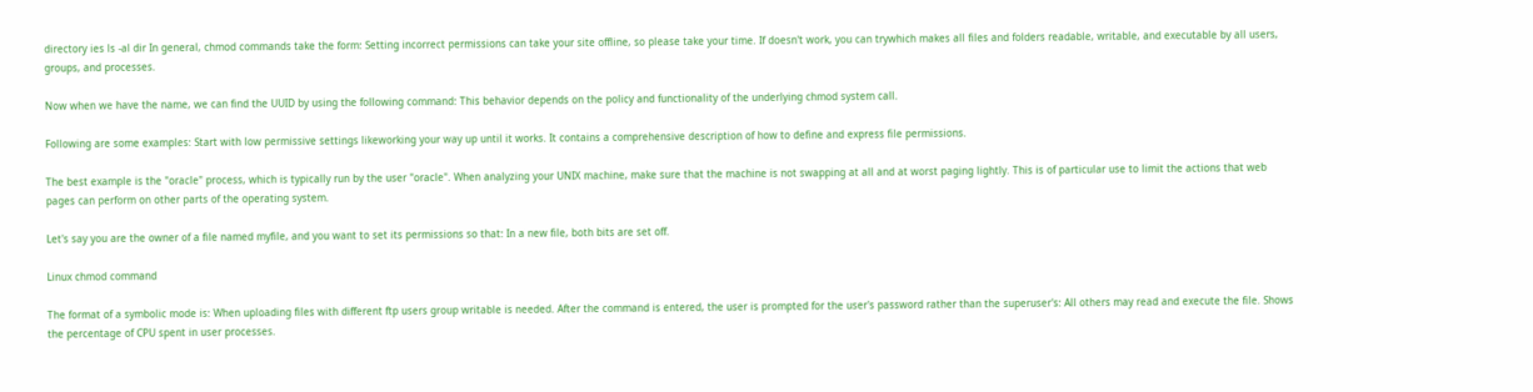directory ies ls -al dir In general, chmod commands take the form: Setting incorrect permissions can take your site offline, so please take your time. If doesn't work, you can trywhich makes all files and folders readable, writable, and executable by all users, groups, and processes.

Now when we have the name, we can find the UUID by using the following command: This behavior depends on the policy and functionality of the underlying chmod system call.

Following are some examples: Start with low permissive settings likeworking your way up until it works. It contains a comprehensive description of how to define and express file permissions.

The best example is the "oracle" process, which is typically run by the user "oracle". When analyzing your UNIX machine, make sure that the machine is not swapping at all and at worst paging lightly. This is of particular use to limit the actions that web pages can perform on other parts of the operating system.

Let's say you are the owner of a file named myfile, and you want to set its permissions so that: In a new file, both bits are set off.

Linux chmod command

The format of a symbolic mode is: When uploading files with different ftp users group writable is needed. After the command is entered, the user is prompted for the user's password rather than the superuser's: All others may read and execute the file. Shows the percentage of CPU spent in user processes.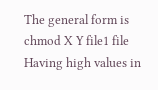The general form is chmod X Y file1 file Having high values in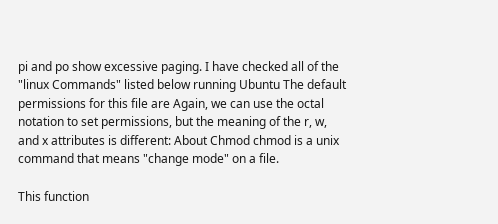pi and po show excessive paging. I have checked all of the "linux Commands" listed below running Ubuntu The default permissions for this file are Again, we can use the octal notation to set permissions, but the meaning of the r, w, and x attributes is different: About Chmod chmod is a unix command that means "change mode" on a file.

This function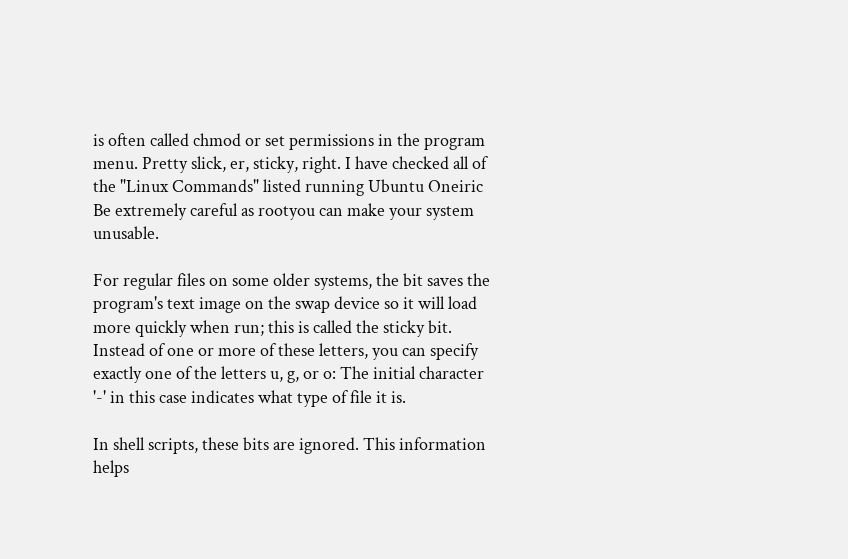is often called chmod or set permissions in the program menu. Pretty slick, er, sticky, right. I have checked all of the "Linux Commands" listed running Ubuntu Oneiric Be extremely careful as rootyou can make your system unusable.

For regular files on some older systems, the bit saves the program's text image on the swap device so it will load more quickly when run; this is called the sticky bit. Instead of one or more of these letters, you can specify exactly one of the letters u, g, or o: The initial character '-' in this case indicates what type of file it is.

In shell scripts, these bits are ignored. This information helps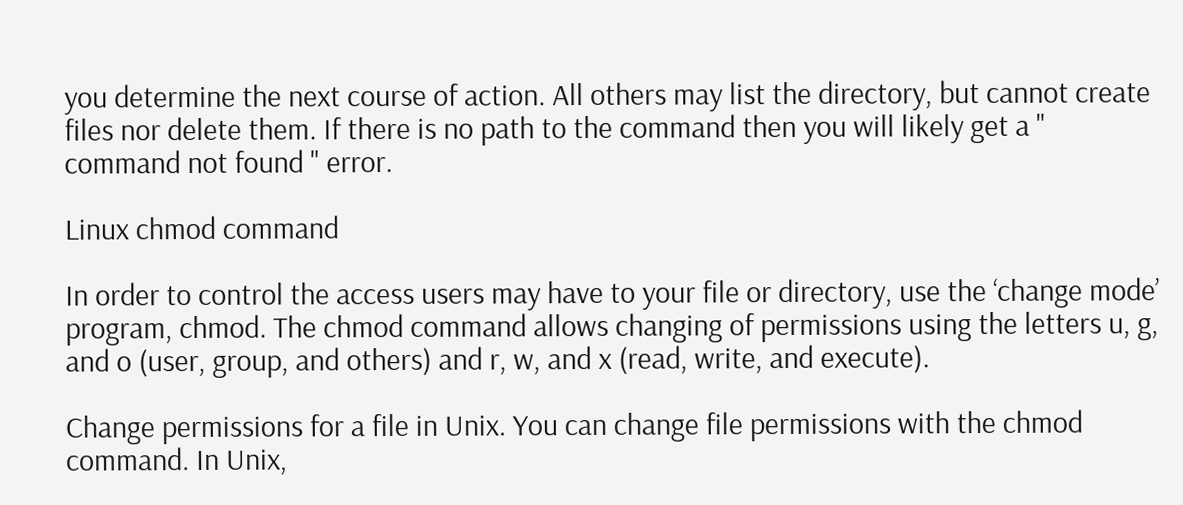you determine the next course of action. All others may list the directory, but cannot create files nor delete them. If there is no path to the command then you will likely get a " command not found " error.

Linux chmod command

In order to control the access users may have to your file or directory, use the ‘change mode’ program, chmod. The chmod command allows changing of permissions using the letters u, g, and o (user, group, and others) and r, w, and x (read, write, and execute).

Change permissions for a file in Unix. You can change file permissions with the chmod command. In Unix,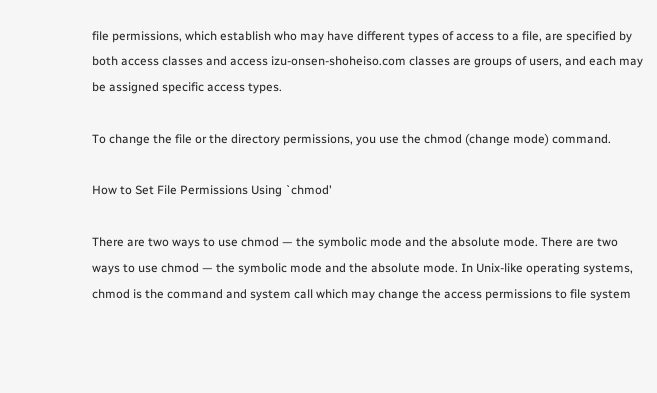file permissions, which establish who may have different types of access to a file, are specified by both access classes and access izu-onsen-shoheiso.com classes are groups of users, and each may be assigned specific access types.

To change the file or the directory permissions, you use the chmod (change mode) command.

How to Set File Permissions Using `chmod'

There are two ways to use chmod — the symbolic mode and the absolute mode. There are two ways to use chmod — the symbolic mode and the absolute mode. In Unix-like operating systems, chmod is the command and system call which may change the access permissions to file system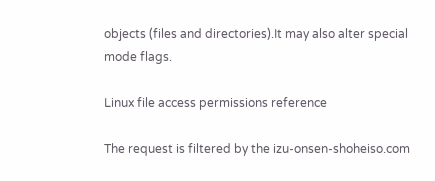objects (files and directories).It may also alter special mode flags.

Linux file access permissions reference

The request is filtered by the izu-onsen-shoheiso.com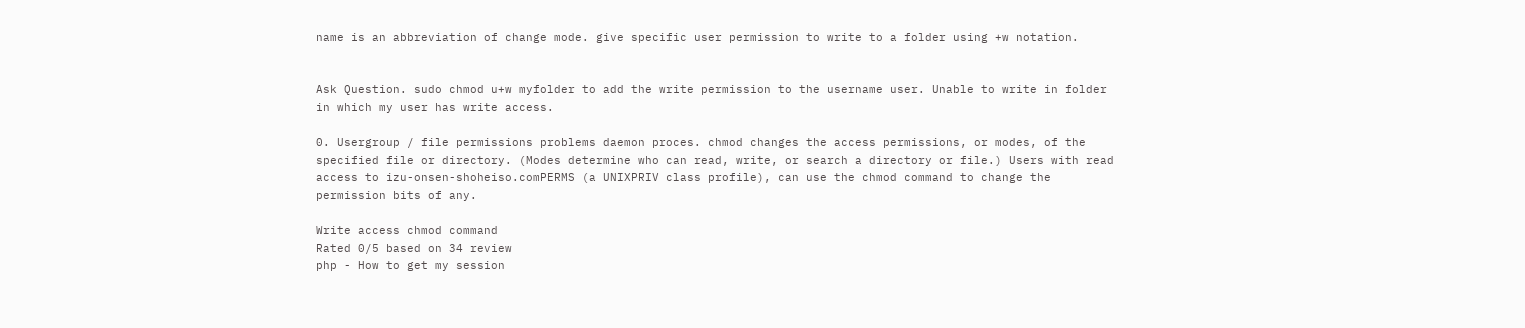name is an abbreviation of change mode. give specific user permission to write to a folder using +w notation.


Ask Question. sudo chmod u+w myfolder to add the write permission to the username user. Unable to write in folder in which my user has write access.

0. Usergroup / file permissions problems daemon proces. chmod changes the access permissions, or modes, of the specified file or directory. (Modes determine who can read, write, or search a directory or file.) Users with read access to izu-onsen-shoheiso.comPERMS (a UNIXPRIV class profile), can use the chmod command to change the permission bits of any.

Write access chmod command
Rated 0/5 based on 34 review
php - How to get my session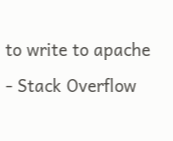to write to apache - Stack Overflow